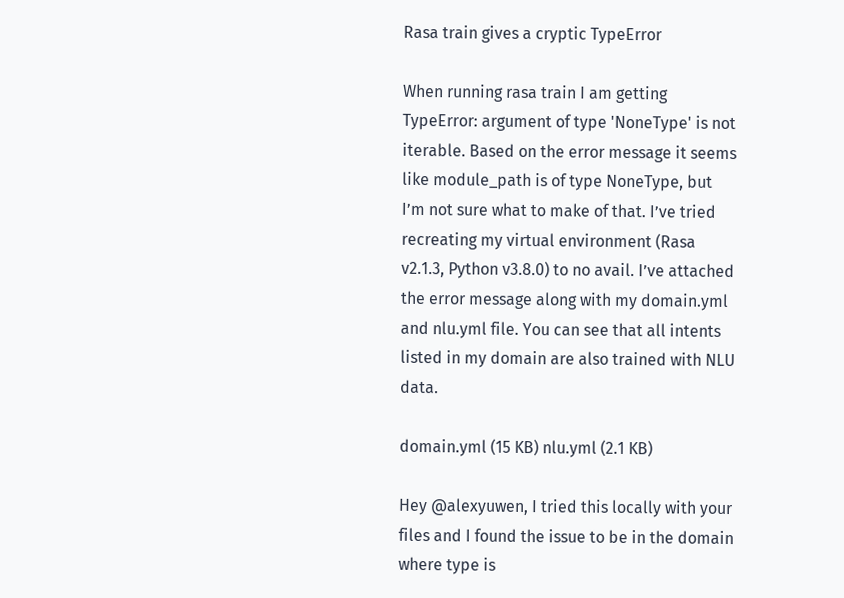Rasa train gives a cryptic TypeError

When running rasa train I am getting TypeError: argument of type 'NoneType' is not iterable. Based on the error message it seems like module_path is of type NoneType, but I’m not sure what to make of that. I’ve tried recreating my virtual environment (Rasa v2.1.3, Python v3.8.0) to no avail. I’ve attached the error message along with my domain.yml and nlu.yml file. You can see that all intents listed in my domain are also trained with NLU data.

domain.yml (15 KB) nlu.yml (2.1 KB)

Hey @alexyuwen, I tried this locally with your files and I found the issue to be in the domain where type is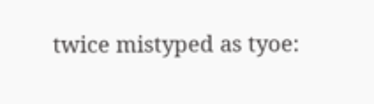twice mistyped as tyoe: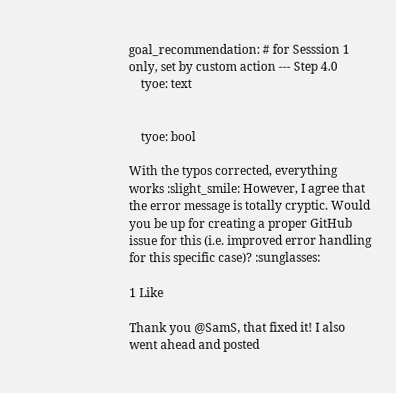goal_recommendation: # for Sesssion 1 only, set by custom action --- Step 4.0
    tyoe: text


    tyoe: bool

With the typos corrected, everything works :slight_smile: However, I agree that the error message is totally cryptic. Would you be up for creating a proper GitHub issue for this (i.e. improved error handling for this specific case)? :sunglasses:

1 Like

Thank you @SamS, that fixed it! I also went ahead and posted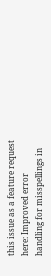this issue as a feature request here: Improved error handling for misspellings in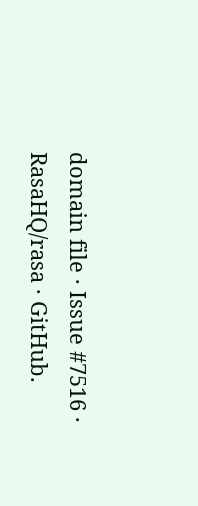domain file · Issue #7516 · RasaHQ/rasa · GitHub.